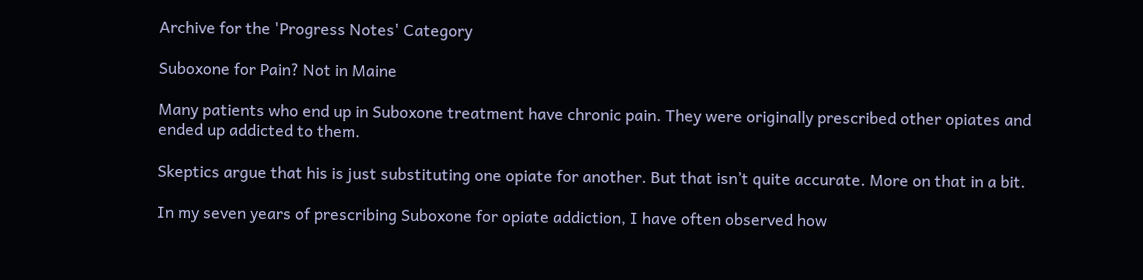Archive for the 'Progress Notes' Category

Suboxone for Pain? Not in Maine

Many patients who end up in Suboxone treatment have chronic pain. They were originally prescribed other opiates and ended up addicted to them.

Skeptics argue that his is just substituting one opiate for another. But that isn’t quite accurate. More on that in a bit.

In my seven years of prescribing Suboxone for opiate addiction, I have often observed how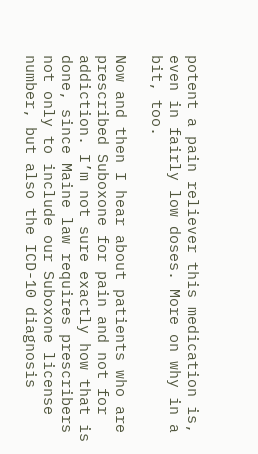potent a pain reliever this medication is, even in fairly low doses. More on why in a bit, too.

Now and then I hear about patients who are prescribed Suboxone for pain and not for addiction. I’m not sure exactly how that is done, since Maine law requires prescribers not only to include our Suboxone license number, but also the ICD-10 diagnosis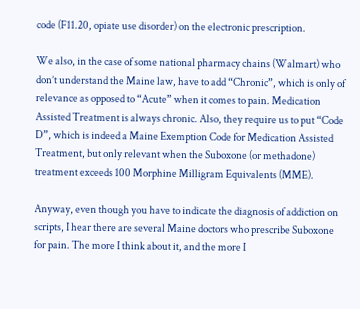code (F11.20, opiate use disorder) on the electronic prescription.

We also, in the case of some national pharmacy chains (Walmart) who don’t understand the Maine law, have to add “Chronic”, which is only of relevance as opposed to “Acute” when it comes to pain. Medication Assisted Treatment is always chronic. Also, they require us to put “Code D”, which is indeed a Maine Exemption Code for Medication Assisted Treatment, but only relevant when the Suboxone (or methadone) treatment exceeds 100 Morphine Milligram Equivalents (MME).

Anyway, even though you have to indicate the diagnosis of addiction on scripts, I hear there are several Maine doctors who prescribe Suboxone for pain. The more I think about it, and the more I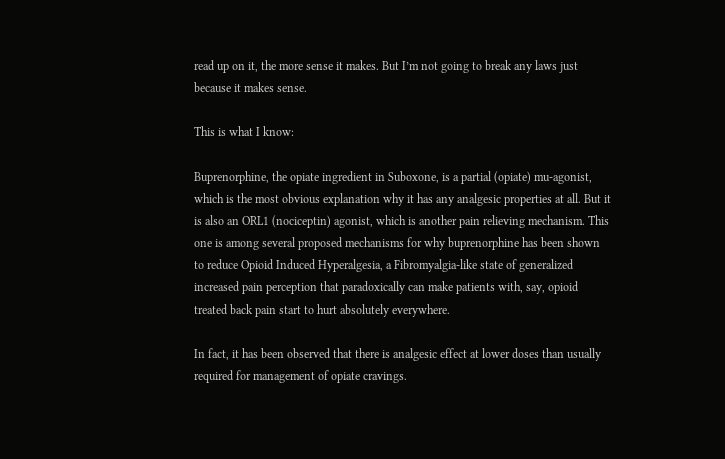read up on it, the more sense it makes. But I’m not going to break any laws just because it makes sense.

This is what I know:

Buprenorphine, the opiate ingredient in Suboxone, is a partial (opiate) mu-agonist, which is the most obvious explanation why it has any analgesic properties at all. But it is also an ORL1 (nociceptin) agonist, which is another pain relieving mechanism. This one is among several proposed mechanisms for why buprenorphine has been shown to reduce Opioid Induced Hyperalgesia, a Fibromyalgia-like state of generalized increased pain perception that paradoxically can make patients with, say, opioid treated back pain start to hurt absolutely everywhere.

In fact, it has been observed that there is analgesic effect at lower doses than usually required for management of opiate cravings.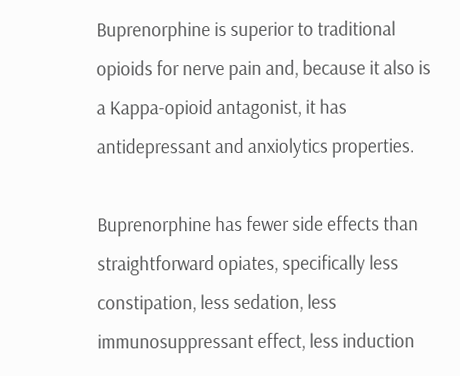Buprenorphine is superior to traditional opioids for nerve pain and, because it also is a Kappa-opioid antagonist, it has antidepressant and anxiolytics properties.

Buprenorphine has fewer side effects than straightforward opiates, specifically less constipation, less sedation, less immunosuppressant effect, less induction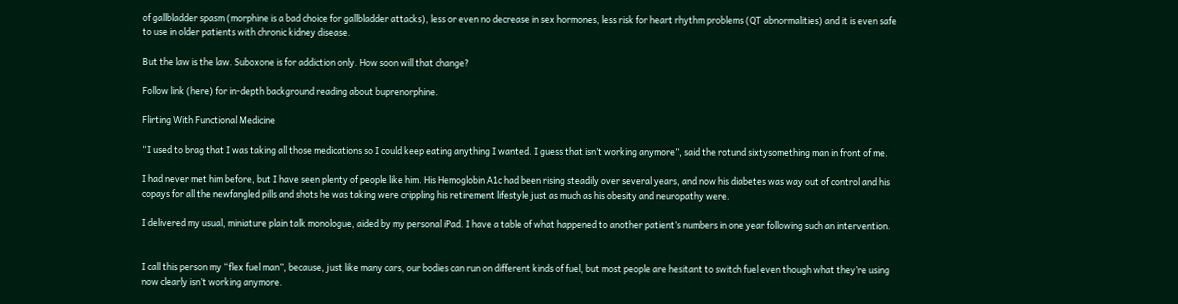of gallbladder spasm (morphine is a bad choice for gallbladder attacks), less or even no decrease in sex hormones, less risk for heart rhythm problems (QT abnormalities) and it is even safe to use in older patients with chronic kidney disease.

But the law is the law. Suboxone is for addiction only. How soon will that change?

Follow link (here) for in-depth background reading about buprenorphine.

Flirting With Functional Medicine

“I used to brag that I was taking all those medications so I could keep eating anything I wanted. I guess that isn’t working anymore”, said the rotund sixtysomething man in front of me.

I had never met him before, but I have seen plenty of people like him. His Hemoglobin A1c had been rising steadily over several years, and now his diabetes was way out of control and his copays for all the newfangled pills and shots he was taking were crippling his retirement lifestyle just as much as his obesity and neuropathy were.

I delivered my usual, miniature plain talk monologue, aided by my personal iPad. I have a table of what happened to another patient’s numbers in one year following such an intervention.


I call this person my “flex fuel man”, because, just like many cars, our bodies can run on different kinds of fuel, but most people are hesitant to switch fuel even though what they’re using now clearly isn’t working anymore.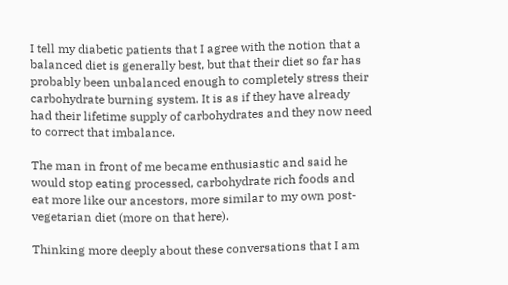I tell my diabetic patients that I agree with the notion that a balanced diet is generally best, but that their diet so far has probably been unbalanced enough to completely stress their carbohydrate burning system. It is as if they have already had their lifetime supply of carbohydrates and they now need to correct that imbalance.

The man in front of me became enthusiastic and said he would stop eating processed, carbohydrate rich foods and eat more like our ancestors, more similar to my own post-vegetarian diet (more on that here).

Thinking more deeply about these conversations that I am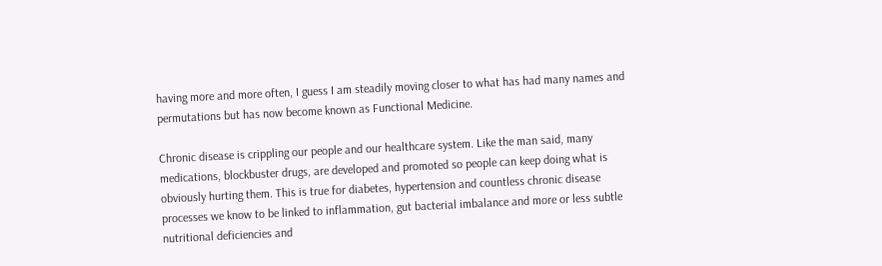having more and more often, I guess I am steadily moving closer to what has had many names and permutations but has now become known as Functional Medicine.

Chronic disease is crippling our people and our healthcare system. Like the man said, many medications, blockbuster drugs, are developed and promoted so people can keep doing what is obviously hurting them. This is true for diabetes, hypertension and countless chronic disease processes we know to be linked to inflammation, gut bacterial imbalance and more or less subtle nutritional deficiencies and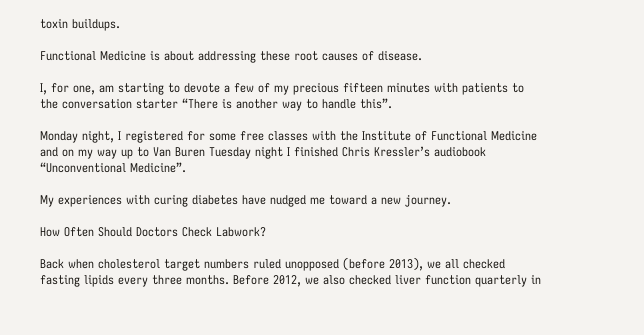toxin buildups.

Functional Medicine is about addressing these root causes of disease.

I, for one, am starting to devote a few of my precious fifteen minutes with patients to the conversation starter “There is another way to handle this”.

Monday night, I registered for some free classes with the Institute of Functional Medicine and on my way up to Van Buren Tuesday night I finished Chris Kressler’s audiobook “Unconventional Medicine”.

My experiences with curing diabetes have nudged me toward a new journey.

How Often Should Doctors Check Labwork?

Back when cholesterol target numbers ruled unopposed (before 2013), we all checked fasting lipids every three months. Before 2012, we also checked liver function quarterly in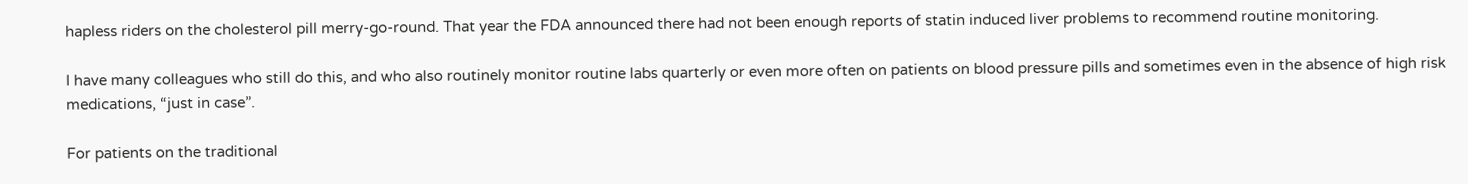hapless riders on the cholesterol pill merry-go-round. That year the FDA announced there had not been enough reports of statin induced liver problems to recommend routine monitoring.

I have many colleagues who still do this, and who also routinely monitor routine labs quarterly or even more often on patients on blood pressure pills and sometimes even in the absence of high risk medications, “just in case”.

For patients on the traditional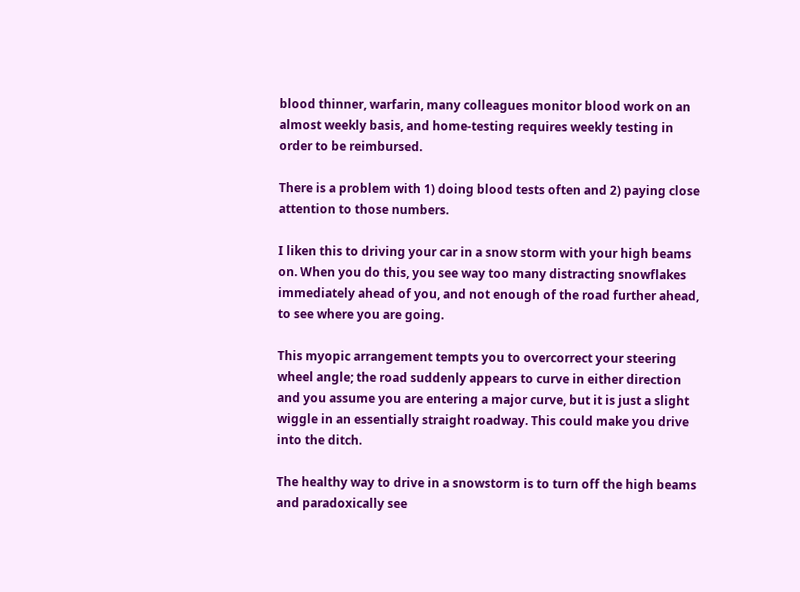blood thinner, warfarin, many colleagues monitor blood work on an almost weekly basis, and home-testing requires weekly testing in order to be reimbursed.

There is a problem with 1) doing blood tests often and 2) paying close attention to those numbers.

I liken this to driving your car in a snow storm with your high beams on. When you do this, you see way too many distracting snowflakes immediately ahead of you, and not enough of the road further ahead, to see where you are going.

This myopic arrangement tempts you to overcorrect your steering wheel angle; the road suddenly appears to curve in either direction and you assume you are entering a major curve, but it is just a slight wiggle in an essentially straight roadway. This could make you drive into the ditch.

The healthy way to drive in a snowstorm is to turn off the high beams and paradoxically see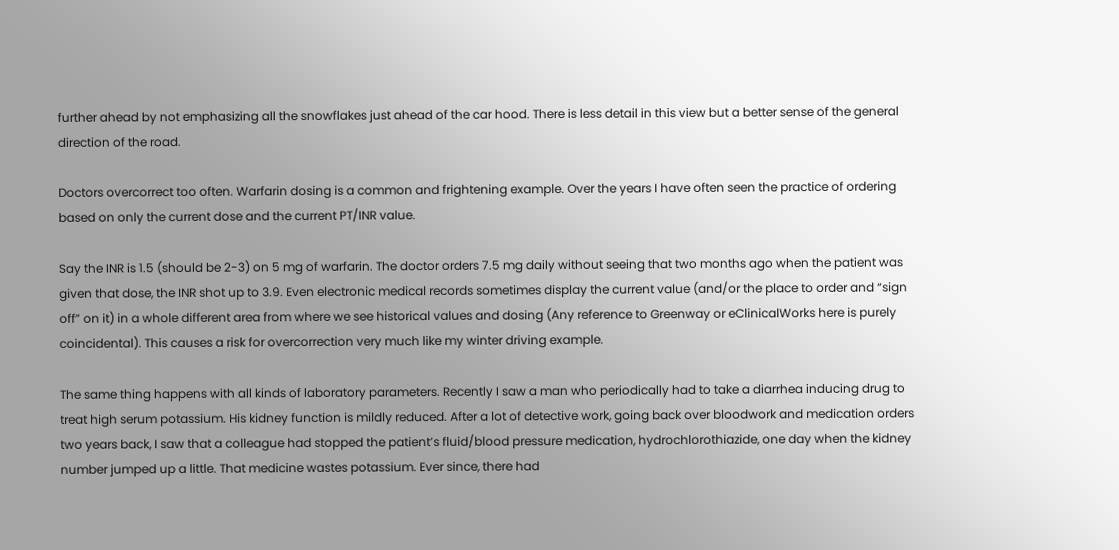further ahead by not emphasizing all the snowflakes just ahead of the car hood. There is less detail in this view but a better sense of the general direction of the road.

Doctors overcorrect too often. Warfarin dosing is a common and frightening example. Over the years I have often seen the practice of ordering based on only the current dose and the current PT/INR value.

Say the INR is 1.5 (should be 2-3) on 5 mg of warfarin. The doctor orders 7.5 mg daily without seeing that two months ago when the patient was given that dose, the INR shot up to 3.9. Even electronic medical records sometimes display the current value (and/or the place to order and “sign off” on it) in a whole different area from where we see historical values and dosing (Any reference to Greenway or eClinicalWorks here is purely coincidental). This causes a risk for overcorrection very much like my winter driving example.

The same thing happens with all kinds of laboratory parameters. Recently I saw a man who periodically had to take a diarrhea inducing drug to treat high serum potassium. His kidney function is mildly reduced. After a lot of detective work, going back over bloodwork and medication orders two years back, I saw that a colleague had stopped the patient’s fluid/blood pressure medication, hydrochlorothiazide, one day when the kidney number jumped up a little. That medicine wastes potassium. Ever since, there had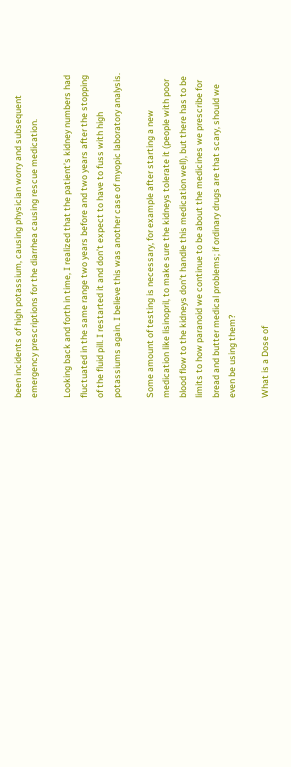been incidents of high potassium, causing physician worry and subsequent emergency prescriptions for the diarrhea causing rescue medication.

Looking back and forth in time, I realized that the patient’s kidney numbers had fluctuated in the same range two years before and two years after the stopping of the fluid pill. I restarted it and don’t expect to have to fuss with high potassiums again. I believe this was another case of myopic laboratory analysis.

Some amount of testing is necessary, for example after starting a new medication like lisinopril, to make sure the kidneys tolerate it (people with poor blood flow to the kidneys don’t handle this medication well), but there has to be limits to how paranoid we continue to be about the medicines we prescribe for bread and butter medical problems; if ordinary drugs are that scary, should we even be using them?

What is a Dose of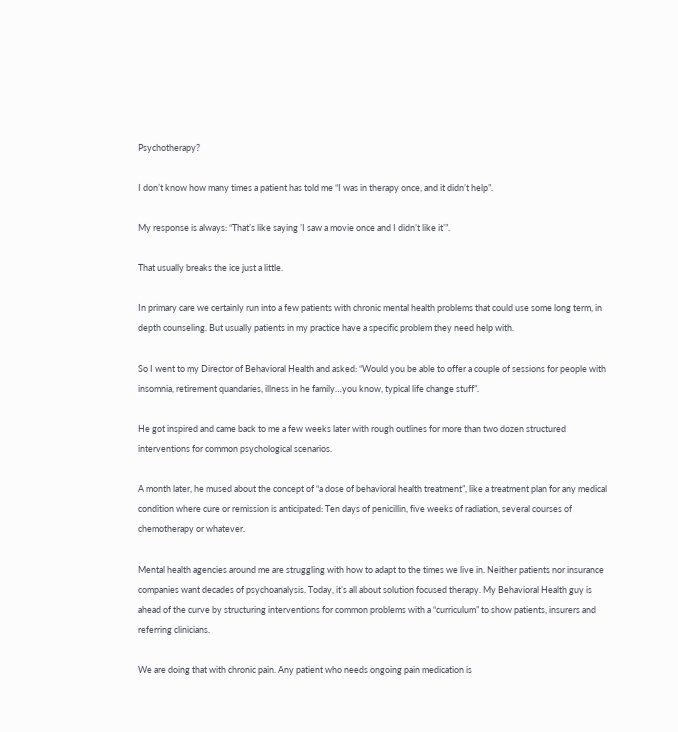Psychotherapy?

I don’t know how many times a patient has told me “I was in therapy once, and it didn’t help”.

My response is always: “That’s like saying ’I saw a movie once and I didn’t like it’”.

That usually breaks the ice just a little.

In primary care we certainly run into a few patients with chronic mental health problems that could use some long term, in depth counseling. But usually patients in my practice have a specific problem they need help with.

So I went to my Director of Behavioral Health and asked: “Would you be able to offer a couple of sessions for people with insomnia, retirement quandaries, illness in he family…you know, typical life change stuff”.

He got inspired and came back to me a few weeks later with rough outlines for more than two dozen structured interventions for common psychological scenarios.

A month later, he mused about the concept of “a dose of behavioral health treatment”, like a treatment plan for any medical condition where cure or remission is anticipated: Ten days of penicillin, five weeks of radiation, several courses of chemotherapy or whatever.

Mental health agencies around me are struggling with how to adapt to the times we live in. Neither patients nor insurance companies want decades of psychoanalysis. Today, it’s all about solution focused therapy. My Behavioral Health guy is ahead of the curve by structuring interventions for common problems with a “curriculum” to show patients, insurers and referring clinicians.

We are doing that with chronic pain. Any patient who needs ongoing pain medication is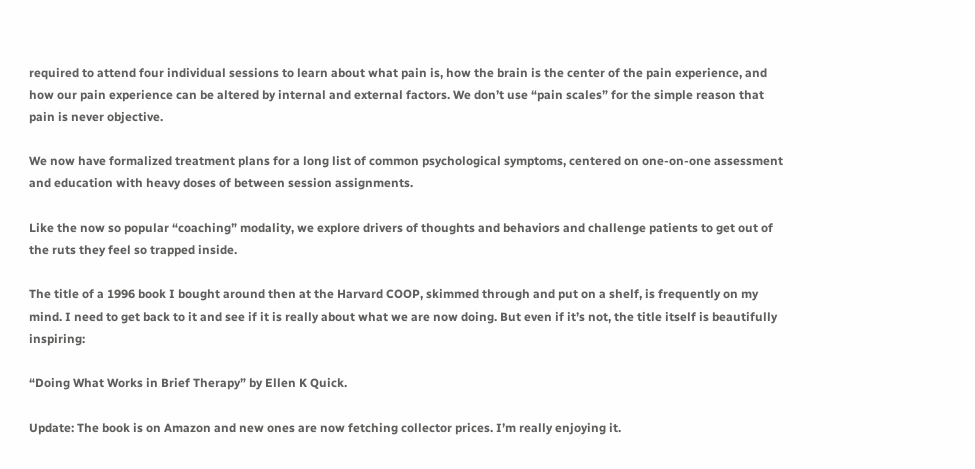required to attend four individual sessions to learn about what pain is, how the brain is the center of the pain experience, and how our pain experience can be altered by internal and external factors. We don’t use “pain scales” for the simple reason that pain is never objective.

We now have formalized treatment plans for a long list of common psychological symptoms, centered on one-on-one assessment and education with heavy doses of between session assignments.

Like the now so popular “coaching” modality, we explore drivers of thoughts and behaviors and challenge patients to get out of the ruts they feel so trapped inside.

The title of a 1996 book I bought around then at the Harvard COOP, skimmed through and put on a shelf, is frequently on my mind. I need to get back to it and see if it is really about what we are now doing. But even if it’s not, the title itself is beautifully inspiring:

“Doing What Works in Brief Therapy” by Ellen K Quick.

Update: The book is on Amazon and new ones are now fetching collector prices. I’m really enjoying it.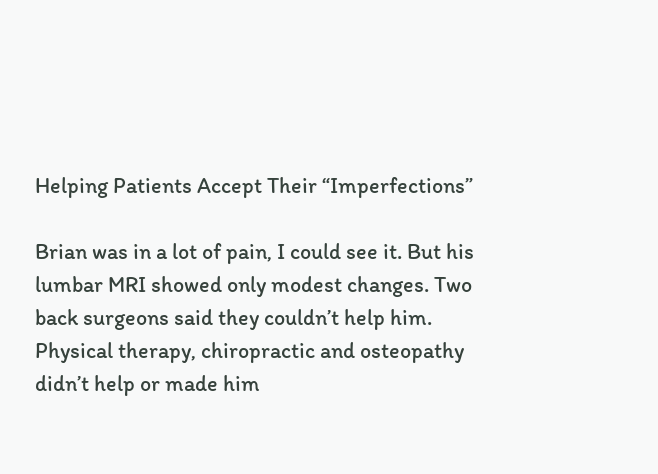Helping Patients Accept Their “Imperfections”

Brian was in a lot of pain, I could see it. But his lumbar MRI showed only modest changes. Two back surgeons said they couldn’t help him. Physical therapy, chiropractic and osteopathy didn’t help or made him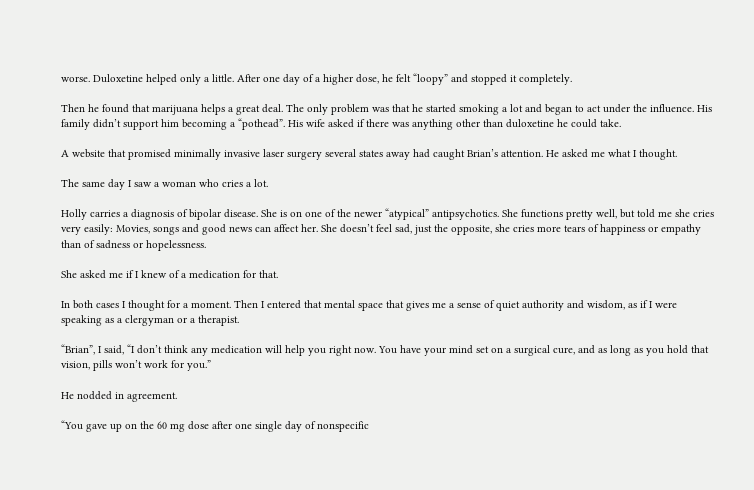worse. Duloxetine helped only a little. After one day of a higher dose, he felt “loopy” and stopped it completely.

Then he found that marijuana helps a great deal. The only problem was that he started smoking a lot and began to act under the influence. His family didn’t support him becoming a “pothead”. His wife asked if there was anything other than duloxetine he could take.

A website that promised minimally invasive laser surgery several states away had caught Brian’s attention. He asked me what I thought.

The same day I saw a woman who cries a lot.

Holly carries a diagnosis of bipolar disease. She is on one of the newer “atypical” antipsychotics. She functions pretty well, but told me she cries very easily: Movies, songs and good news can affect her. She doesn’t feel sad, just the opposite, she cries more tears of happiness or empathy than of sadness or hopelessness.

She asked me if I knew of a medication for that.

In both cases I thought for a moment. Then I entered that mental space that gives me a sense of quiet authority and wisdom, as if I were speaking as a clergyman or a therapist.

“Brian”, I said, “I don’t think any medication will help you right now. You have your mind set on a surgical cure, and as long as you hold that vision, pills won’t work for you.”

He nodded in agreement.

“You gave up on the 60 mg dose after one single day of nonspecific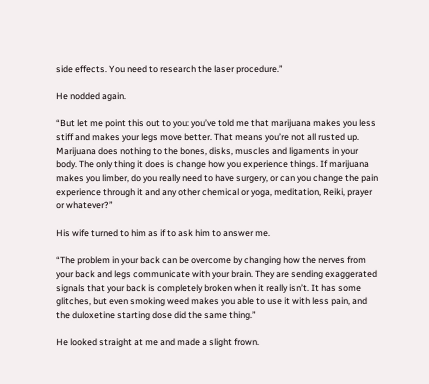side effects. You need to research the laser procedure.”

He nodded again.

“But let me point this out to you: you’ve told me that marijuana makes you less stiff and makes your legs move better. That means you’re not all rusted up. Marijuana does nothing to the bones, disks, muscles and ligaments in your body. The only thing it does is change how you experience things. If marijuana makes you limber, do you really need to have surgery, or can you change the pain experience through it and any other chemical or yoga, meditation, Reiki, prayer or whatever?”

His wife turned to him as if to ask him to answer me.

“The problem in your back can be overcome by changing how the nerves from your back and legs communicate with your brain. They are sending exaggerated signals that your back is completely broken when it really isn’t. It has some glitches, but even smoking weed makes you able to use it with less pain, and the duloxetine starting dose did the same thing.”

He looked straight at me and made a slight frown.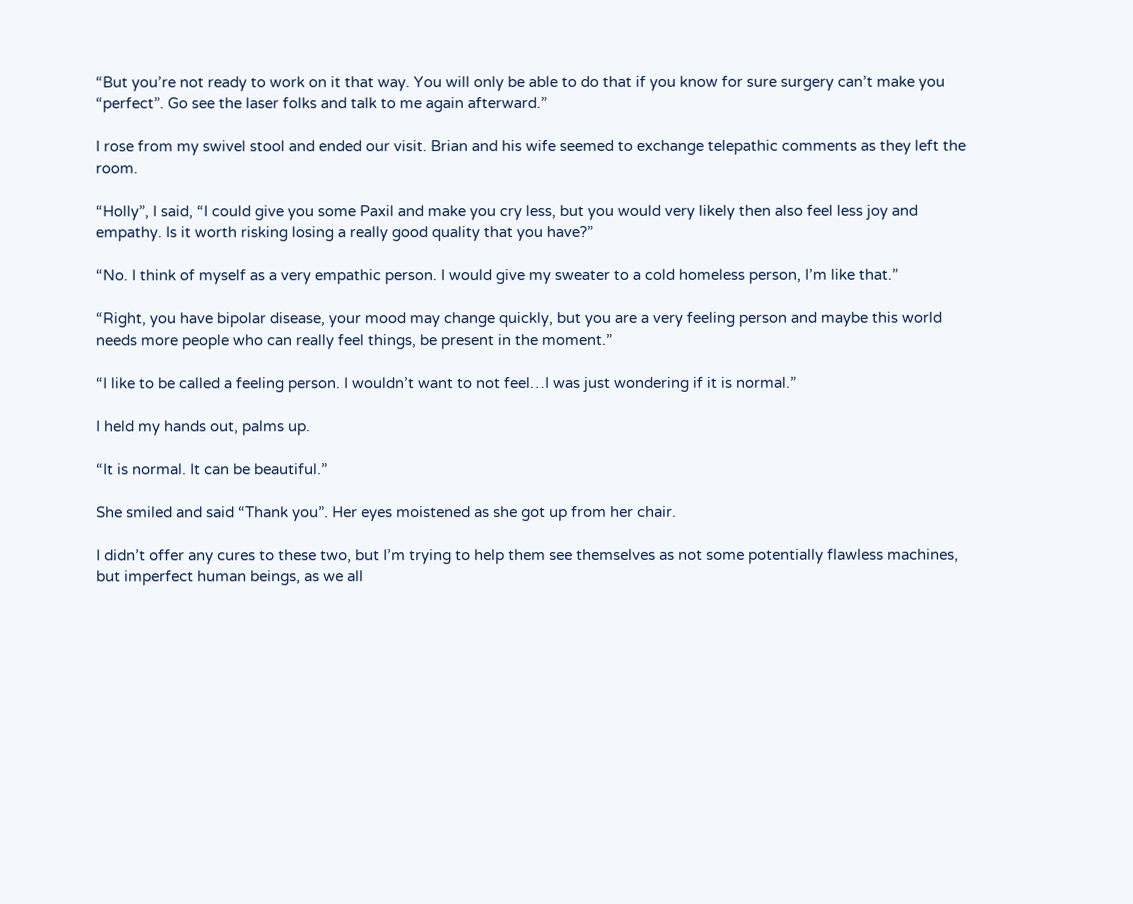“But you’re not ready to work on it that way. You will only be able to do that if you know for sure surgery can’t make you “perfect”. Go see the laser folks and talk to me again afterward.”

I rose from my swivel stool and ended our visit. Brian and his wife seemed to exchange telepathic comments as they left the room.

“Holly”, I said, “I could give you some Paxil and make you cry less, but you would very likely then also feel less joy and empathy. Is it worth risking losing a really good quality that you have?”

“No. I think of myself as a very empathic person. I would give my sweater to a cold homeless person, I’m like that.”

“Right, you have bipolar disease, your mood may change quickly, but you are a very feeling person and maybe this world needs more people who can really feel things, be present in the moment.”

“I like to be called a feeling person. I wouldn’t want to not feel…I was just wondering if it is normal.”

I held my hands out, palms up.

“It is normal. It can be beautiful.”

She smiled and said “Thank you”. Her eyes moistened as she got up from her chair.

I didn’t offer any cures to these two, but I’m trying to help them see themselves as not some potentially flawless machines, but imperfect human beings, as we all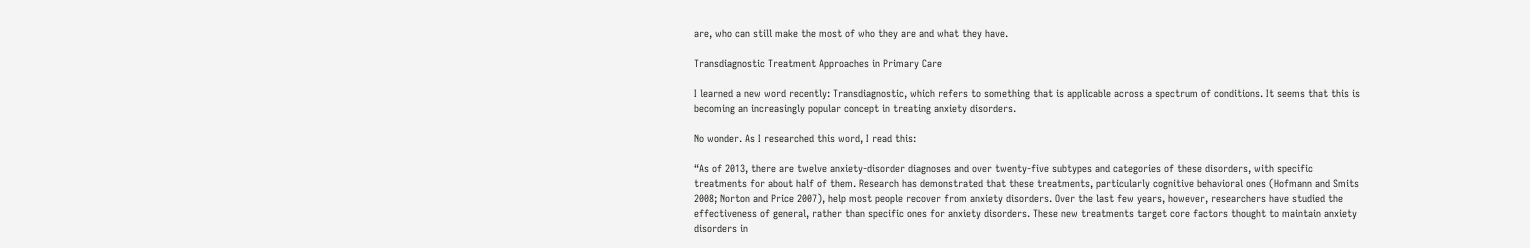are, who can still make the most of who they are and what they have.

Transdiagnostic Treatment Approaches in Primary Care

I learned a new word recently: Transdiagnostic, which refers to something that is applicable across a spectrum of conditions. It seems that this is becoming an increasingly popular concept in treating anxiety disorders.

No wonder. As I researched this word, I read this:

“As of 2013, there are twelve anxiety-disorder diagnoses and over twenty-five subtypes and categories of these disorders, with specific treatments for about half of them. Research has demonstrated that these treatments, particularly cognitive behavioral ones (Hofmann and Smits 2008; Norton and Price 2007), help most people recover from anxiety disorders. Over the last few years, however, researchers have studied the effectiveness of general, rather than specific ones for anxiety disorders. These new treatments target core factors thought to maintain anxiety disorders in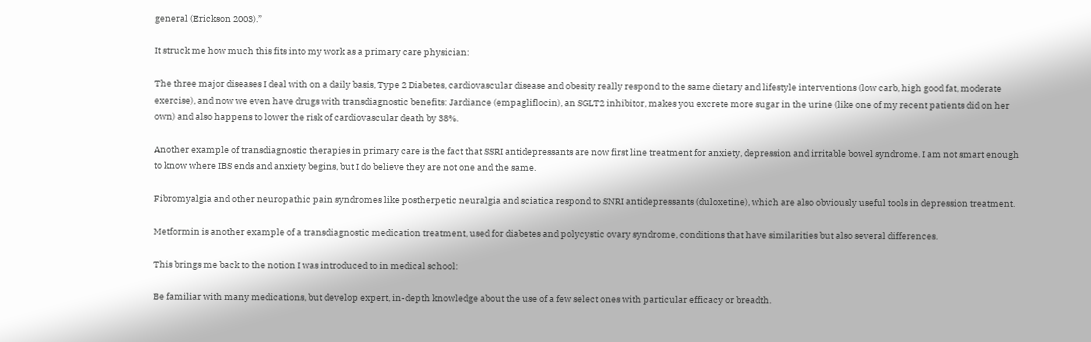general (Erickson 2003).”

It struck me how much this fits into my work as a primary care physician:

The three major diseases I deal with on a daily basis, Type 2 Diabetes, cardiovascular disease and obesity really respond to the same dietary and lifestyle interventions (low carb, high good fat, moderate exercise), and now we even have drugs with transdiagnostic benefits: Jardiance (empagliflocin), an SGLT2 inhibitor, makes you excrete more sugar in the urine (like one of my recent patients did on her own) and also happens to lower the risk of cardiovascular death by 38%.

Another example of transdiagnostic therapies in primary care is the fact that SSRI antidepressants are now first line treatment for anxiety, depression and irritable bowel syndrome. I am not smart enough to know where IBS ends and anxiety begins, but I do believe they are not one and the same.

Fibromyalgia and other neuropathic pain syndromes like postherpetic neuralgia and sciatica respond to SNRI antidepressants (duloxetine), which are also obviously useful tools in depression treatment.

Metformin is another example of a transdiagnostic medication treatment, used for diabetes and polycystic ovary syndrome, conditions that have similarities but also several differences.

This brings me back to the notion I was introduced to in medical school:

Be familiar with many medications, but develop expert, in-depth knowledge about the use of a few select ones with particular efficacy or breadth.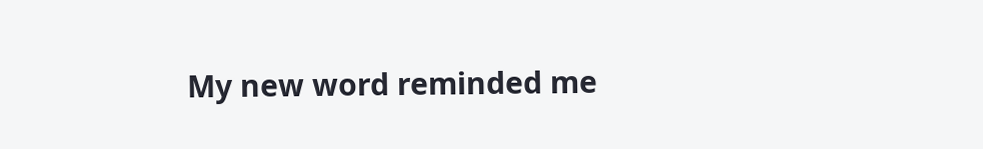My new word reminded me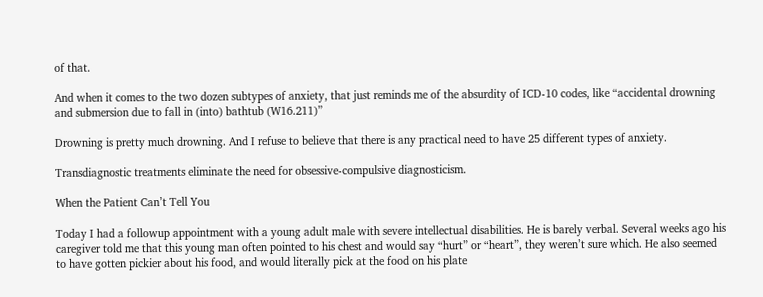of that.

And when it comes to the two dozen subtypes of anxiety, that just reminds me of the absurdity of ICD-10 codes, like “accidental drowning and submersion due to fall in (into) bathtub (W16.211)”

Drowning is pretty much drowning. And I refuse to believe that there is any practical need to have 25 different types of anxiety.

Transdiagnostic treatments eliminate the need for obsessive-compulsive diagnosticism.

When the Patient Can’t Tell You

Today I had a followup appointment with a young adult male with severe intellectual disabilities. He is barely verbal. Several weeks ago his caregiver told me that this young man often pointed to his chest and would say “hurt” or “heart”, they weren’t sure which. He also seemed to have gotten pickier about his food, and would literally pick at the food on his plate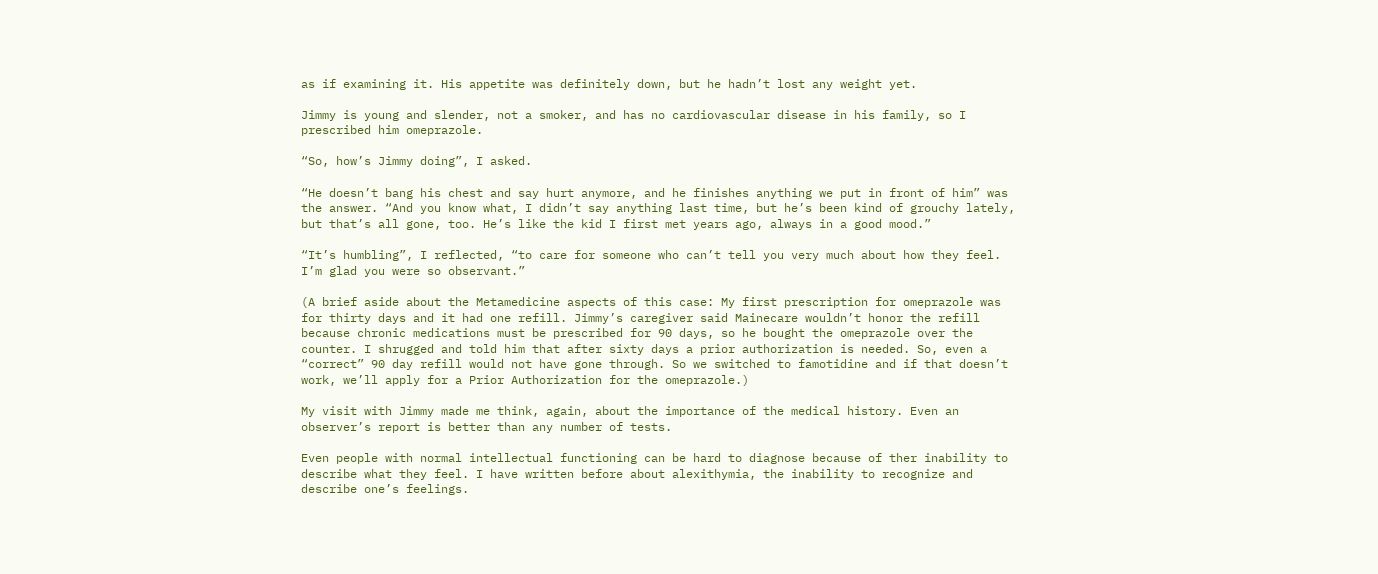as if examining it. His appetite was definitely down, but he hadn’t lost any weight yet.

Jimmy is young and slender, not a smoker, and has no cardiovascular disease in his family, so I prescribed him omeprazole.

“So, how’s Jimmy doing”, I asked.

“He doesn’t bang his chest and say hurt anymore, and he finishes anything we put in front of him” was the answer. “And you know what, I didn’t say anything last time, but he’s been kind of grouchy lately, but that’s all gone, too. He’s like the kid I first met years ago, always in a good mood.”

“It’s humbling”, I reflected, “to care for someone who can’t tell you very much about how they feel. I’m glad you were so observant.”

(A brief aside about the Metamedicine aspects of this case: My first prescription for omeprazole was for thirty days and it had one refill. Jimmy’s caregiver said Mainecare wouldn’t honor the refill because chronic medications must be prescribed for 90 days, so he bought the omeprazole over the counter. I shrugged and told him that after sixty days a prior authorization is needed. So, even a “correct” 90 day refill would not have gone through. So we switched to famotidine and if that doesn’t work, we’ll apply for a Prior Authorization for the omeprazole.)

My visit with Jimmy made me think, again, about the importance of the medical history. Even an observer’s report is better than any number of tests.

Even people with normal intellectual functioning can be hard to diagnose because of ther inability to describe what they feel. I have written before about alexithymia, the inability to recognize and describe one’s feelings.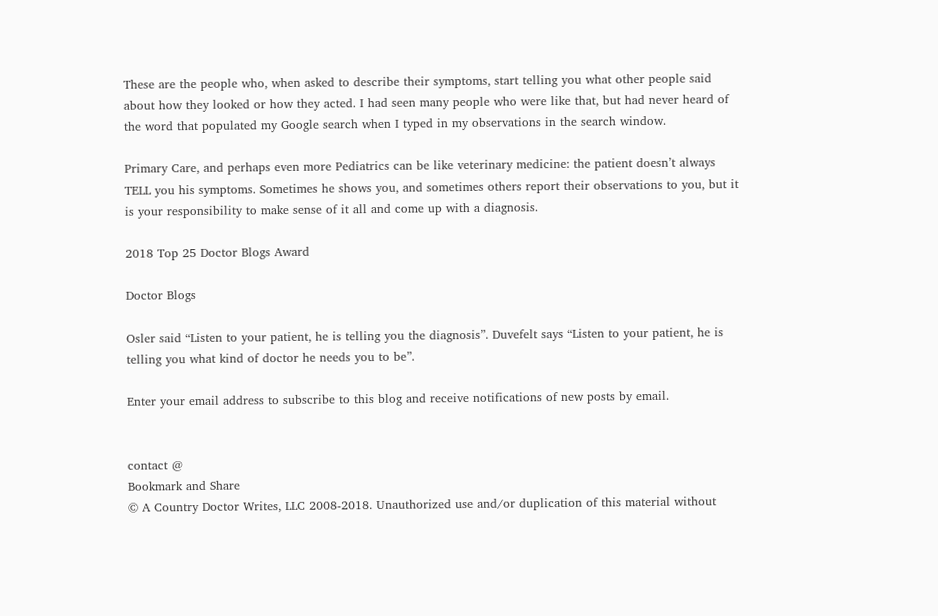These are the people who, when asked to describe their symptoms, start telling you what other people said about how they looked or how they acted. I had seen many people who were like that, but had never heard of the word that populated my Google search when I typed in my observations in the search window.

Primary Care, and perhaps even more Pediatrics can be like veterinary medicine: the patient doesn’t always TELL you his symptoms. Sometimes he shows you, and sometimes others report their observations to you, but it is your responsibility to make sense of it all and come up with a diagnosis.

2018 Top 25 Doctor Blogs Award

Doctor Blogs

Osler said “Listen to your patient, he is telling you the diagnosis”. Duvefelt says “Listen to your patient, he is telling you what kind of doctor he needs you to be”.

Enter your email address to subscribe to this blog and receive notifications of new posts by email.


contact @
Bookmark and Share
© A Country Doctor Writes, LLC 2008-2018. Unauthorized use and/or duplication of this material without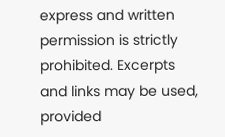express and written permission is strictly prohibited. Excerpts and links may be used, provided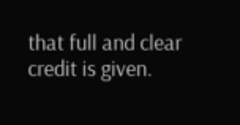that full and clear credit is given.